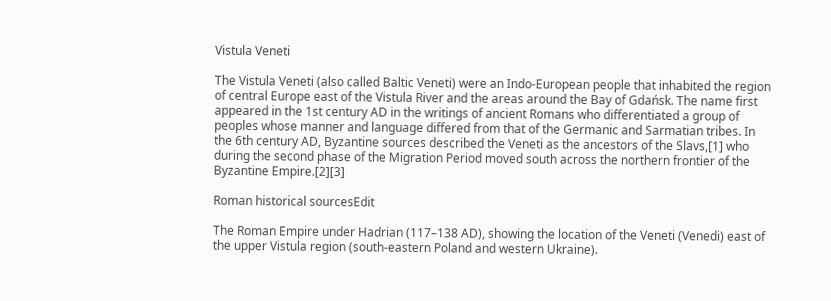Vistula Veneti

The Vistula Veneti (also called Baltic Veneti) were an Indo-European people that inhabited the region of central Europe east of the Vistula River and the areas around the Bay of Gdańsk. The name first appeared in the 1st century AD in the writings of ancient Romans who differentiated a group of peoples whose manner and language differed from that of the Germanic and Sarmatian tribes. In the 6th century AD, Byzantine sources described the Veneti as the ancestors of the Slavs,[1] who during the second phase of the Migration Period moved south across the northern frontier of the Byzantine Empire.[2][3]

Roman historical sourcesEdit

The Roman Empire under Hadrian (117–138 AD), showing the location of the Veneti (Venedi) east of the upper Vistula region (south-eastern Poland and western Ukraine).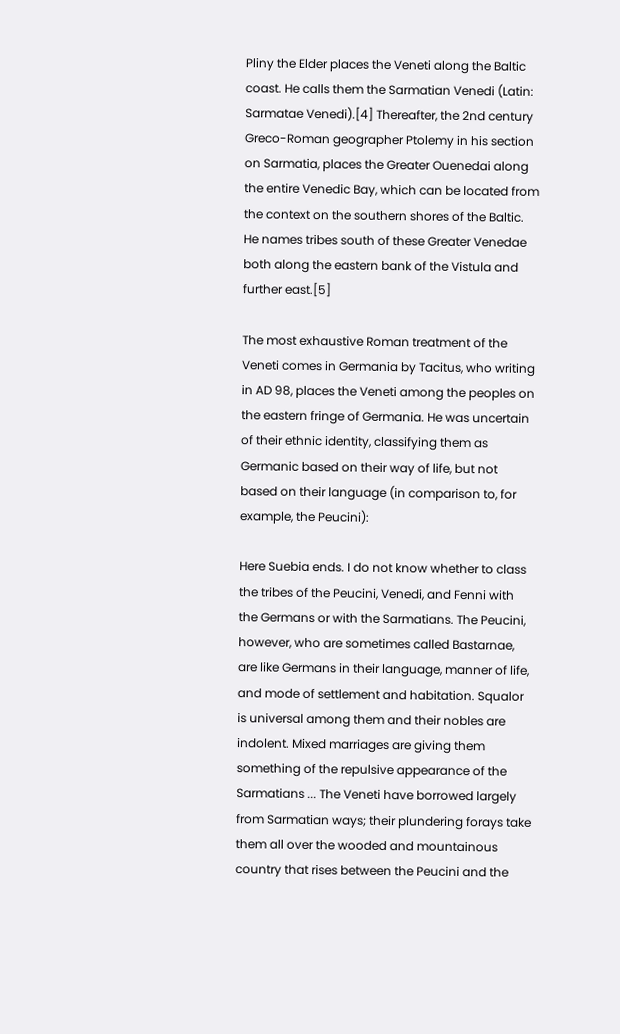Pliny the Elder places the Veneti along the Baltic coast. He calls them the Sarmatian Venedi (Latin: Sarmatae Venedi).[4] Thereafter, the 2nd century Greco-Roman geographer Ptolemy in his section on Sarmatia, places the Greater Ouenedai along the entire Venedic Bay, which can be located from the context on the southern shores of the Baltic. He names tribes south of these Greater Venedae both along the eastern bank of the Vistula and further east.[5]

The most exhaustive Roman treatment of the Veneti comes in Germania by Tacitus, who writing in AD 98, places the Veneti among the peoples on the eastern fringe of Germania. He was uncertain of their ethnic identity, classifying them as Germanic based on their way of life, but not based on their language (in comparison to, for example, the Peucini):

Here Suebia ends. I do not know whether to class the tribes of the Peucini, Venedi, and Fenni with the Germans or with the Sarmatians. The Peucini, however, who are sometimes called Bastarnae, are like Germans in their language, manner of life, and mode of settlement and habitation. Squalor is universal among them and their nobles are indolent. Mixed marriages are giving them something of the repulsive appearance of the Sarmatians ... The Veneti have borrowed largely from Sarmatian ways; their plundering forays take them all over the wooded and mountainous country that rises between the Peucini and the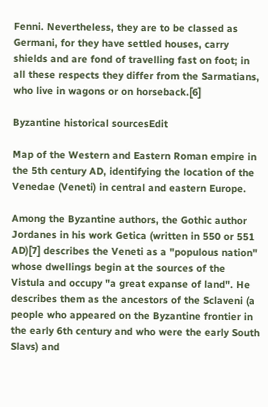Fenni. Nevertheless, they are to be classed as Germani, for they have settled houses, carry shields and are fond of travelling fast on foot; in all these respects they differ from the Sarmatians, who live in wagons or on horseback.[6]

Byzantine historical sourcesEdit

Map of the Western and Eastern Roman empire in the 5th century AD, identifying the location of the Venedae (Veneti) in central and eastern Europe.

Among the Byzantine authors, the Gothic author Jordanes in his work Getica (written in 550 or 551 AD)[7] describes the Veneti as a "populous nation" whose dwellings begin at the sources of the Vistula and occupy "a great expanse of land". He describes them as the ancestors of the Sclaveni (a people who appeared on the Byzantine frontier in the early 6th century and who were the early South Slavs) and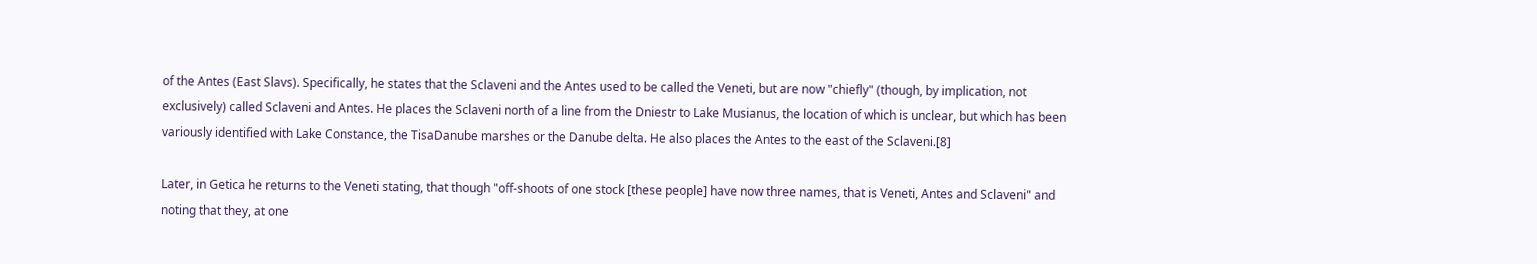of the Antes (East Slavs). Specifically, he states that the Sclaveni and the Antes used to be called the Veneti, but are now "chiefly" (though, by implication, not exclusively) called Sclaveni and Antes. He places the Sclaveni north of a line from the Dniestr to Lake Musianus, the location of which is unclear, but which has been variously identified with Lake Constance, the TisaDanube marshes or the Danube delta. He also places the Antes to the east of the Sclaveni.[8]

Later, in Getica he returns to the Veneti stating, that though "off-shoots of one stock [these people] have now three names, that is Veneti, Antes and Sclaveni" and noting that they, at one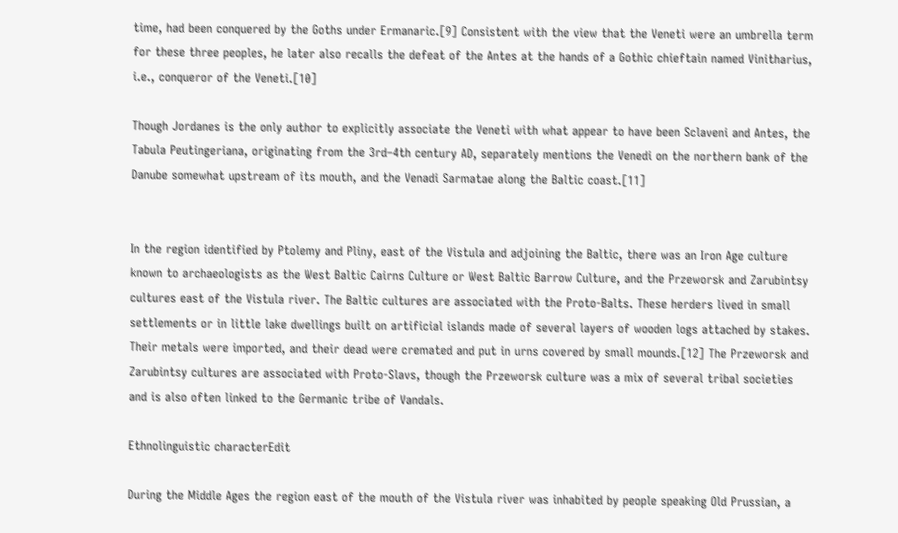time, had been conquered by the Goths under Ermanaric.[9] Consistent with the view that the Veneti were an umbrella term for these three peoples, he later also recalls the defeat of the Antes at the hands of a Gothic chieftain named Vinitharius, i.e., conqueror of the Veneti.[10]

Though Jordanes is the only author to explicitly associate the Veneti with what appear to have been Sclaveni and Antes, the Tabula Peutingeriana, originating from the 3rd–4th century AD, separately mentions the Venedi on the northern bank of the Danube somewhat upstream of its mouth, and the Venadi Sarmatae along the Baltic coast.[11]


In the region identified by Ptolemy and Pliny, east of the Vistula and adjoining the Baltic, there was an Iron Age culture known to archaeologists as the West Baltic Cairns Culture or West Baltic Barrow Culture, and the Przeworsk and Zarubintsy cultures east of the Vistula river. The Baltic cultures are associated with the Proto-Balts. These herders lived in small settlements or in little lake dwellings built on artificial islands made of several layers of wooden logs attached by stakes. Their metals were imported, and their dead were cremated and put in urns covered by small mounds.[12] The Przeworsk and Zarubintsy cultures are associated with Proto-Slavs, though the Przeworsk culture was a mix of several tribal societies and is also often linked to the Germanic tribe of Vandals.

Ethnolinguistic characterEdit

During the Middle Ages the region east of the mouth of the Vistula river was inhabited by people speaking Old Prussian, a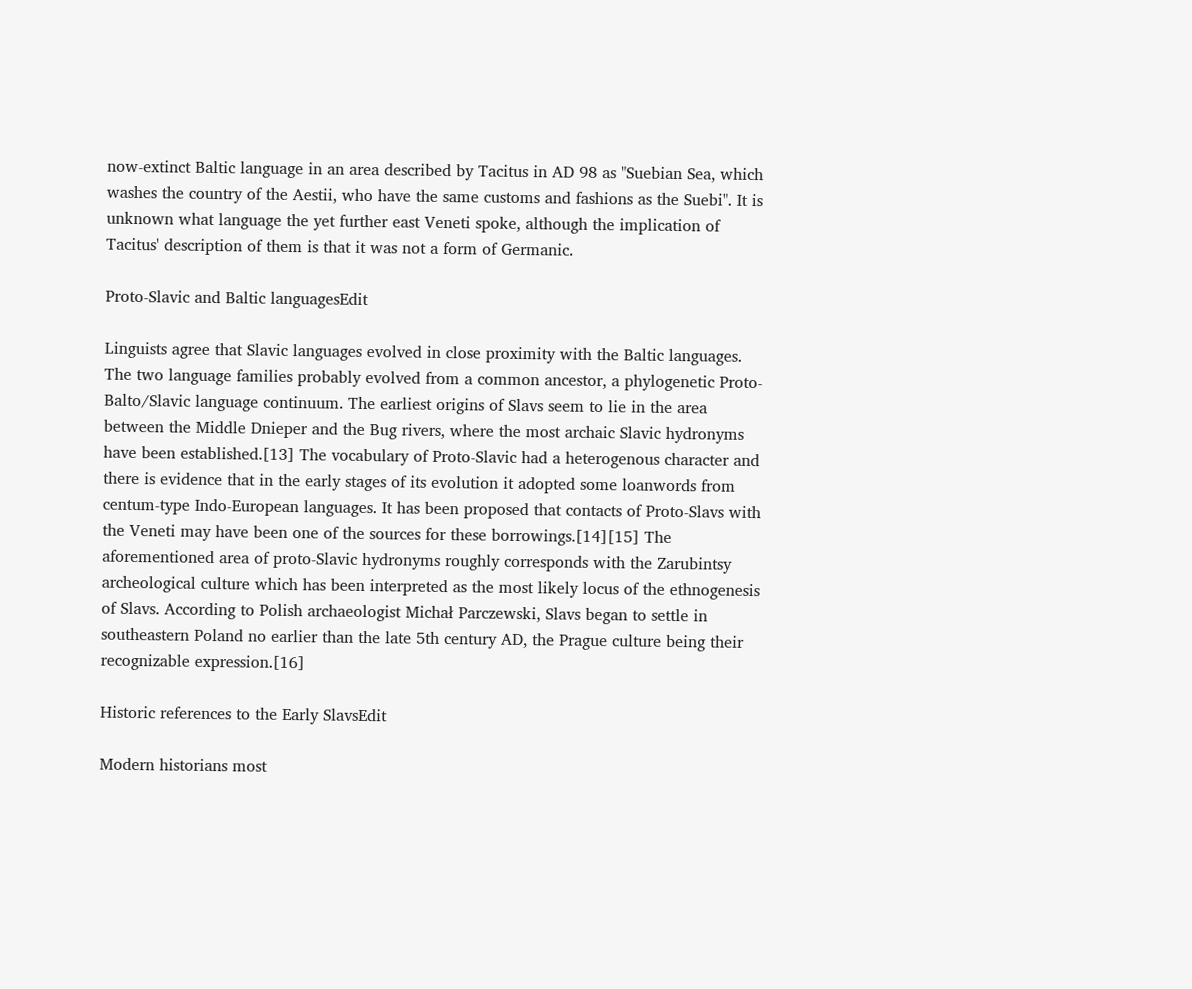now-extinct Baltic language in an area described by Tacitus in AD 98 as "Suebian Sea, which washes the country of the Aestii, who have the same customs and fashions as the Suebi". It is unknown what language the yet further east Veneti spoke, although the implication of Tacitus' description of them is that it was not a form of Germanic.

Proto-Slavic and Baltic languagesEdit

Linguists agree that Slavic languages evolved in close proximity with the Baltic languages. The two language families probably evolved from a common ancestor, a phylogenetic Proto-Balto/Slavic language continuum. The earliest origins of Slavs seem to lie in the area between the Middle Dnieper and the Bug rivers, where the most archaic Slavic hydronyms have been established.[13] The vocabulary of Proto-Slavic had a heterogenous character and there is evidence that in the early stages of its evolution it adopted some loanwords from centum-type Indo-European languages. It has been proposed that contacts of Proto-Slavs with the Veneti may have been one of the sources for these borrowings.[14][15] The aforementioned area of proto-Slavic hydronyms roughly corresponds with the Zarubintsy archeological culture which has been interpreted as the most likely locus of the ethnogenesis of Slavs. According to Polish archaeologist Michał Parczewski, Slavs began to settle in southeastern Poland no earlier than the late 5th century AD, the Prague culture being their recognizable expression.[16]

Historic references to the Early SlavsEdit

Modern historians most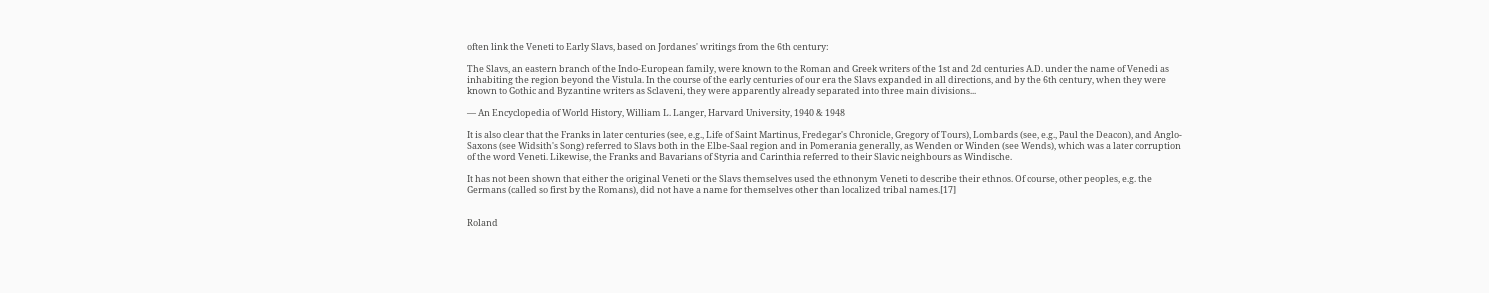often link the Veneti to Early Slavs, based on Jordanes' writings from the 6th century:

The Slavs, an eastern branch of the Indo-European family, were known to the Roman and Greek writers of the 1st and 2d centuries A.D. under the name of Venedi as inhabiting the region beyond the Vistula. In the course of the early centuries of our era the Slavs expanded in all directions, and by the 6th century, when they were known to Gothic and Byzantine writers as Sclaveni, they were apparently already separated into three main divisions...

— An Encyclopedia of World History, William L. Langer, Harvard University, 1940 & 1948

It is also clear that the Franks in later centuries (see, e.g., Life of Saint Martinus, Fredegar's Chronicle, Gregory of Tours), Lombards (see, e.g., Paul the Deacon), and Anglo-Saxons (see Widsith's Song) referred to Slavs both in the Elbe-Saal region and in Pomerania generally, as Wenden or Winden (see Wends), which was a later corruption of the word Veneti. Likewise, the Franks and Bavarians of Styria and Carinthia referred to their Slavic neighbours as Windische.

It has not been shown that either the original Veneti or the Slavs themselves used the ethnonym Veneti to describe their ethnos. Of course, other peoples, e.g. the Germans (called so first by the Romans), did not have a name for themselves other than localized tribal names.[17]


Roland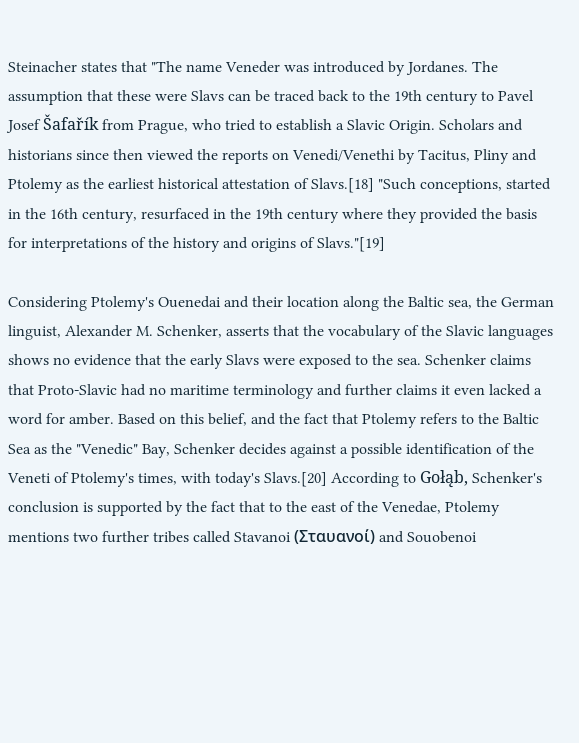Steinacher states that "The name Veneder was introduced by Jordanes. The assumption that these were Slavs can be traced back to the 19th century to Pavel Josef Šafařík from Prague, who tried to establish a Slavic Origin. Scholars and historians since then viewed the reports on Venedi/Venethi by Tacitus, Pliny and Ptolemy as the earliest historical attestation of Slavs.[18] "Such conceptions, started in the 16th century, resurfaced in the 19th century where they provided the basis for interpretations of the history and origins of Slavs."[19]

Considering Ptolemy's Ouenedai and their location along the Baltic sea, the German linguist, Alexander M. Schenker, asserts that the vocabulary of the Slavic languages shows no evidence that the early Slavs were exposed to the sea. Schenker claims that Proto-Slavic had no maritime terminology and further claims it even lacked a word for amber. Based on this belief, and the fact that Ptolemy refers to the Baltic Sea as the "Venedic" Bay, Schenker decides against a possible identification of the Veneti of Ptolemy's times, with today's Slavs.[20] According to Gołąb, Schenker's conclusion is supported by the fact that to the east of the Venedae, Ptolemy mentions two further tribes called Stavanoi (Σταυανοί) and Souobenoi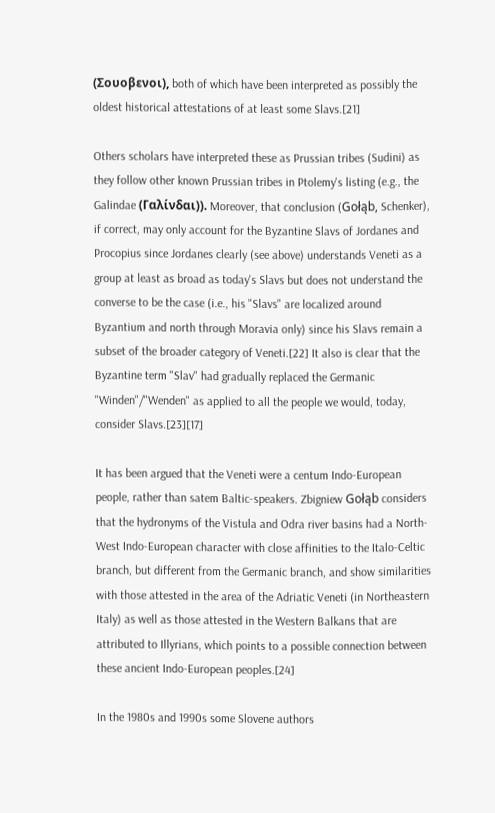(Σουοβενοι), both of which have been interpreted as possibly the oldest historical attestations of at least some Slavs.[21]

Others scholars have interpreted these as Prussian tribes (Sudini) as they follow other known Prussian tribes in Ptolemy's listing (e.g., the Galindae (Γαλίνδαι)). Moreover, that conclusion (Gołąb, Schenker), if correct, may only account for the Byzantine Slavs of Jordanes and Procopius since Jordanes clearly (see above) understands Veneti as a group at least as broad as today's Slavs but does not understand the converse to be the case (i.e., his "Slavs" are localized around Byzantium and north through Moravia only) since his Slavs remain a subset of the broader category of Veneti.[22] It also is clear that the Byzantine term "Slav" had gradually replaced the Germanic "Winden"/"Wenden" as applied to all the people we would, today, consider Slavs.[23][17]

It has been argued that the Veneti were a centum Indo-European people, rather than satem Baltic-speakers. Zbigniew Gołąb considers that the hydronyms of the Vistula and Odra river basins had a North-West Indo-European character with close affinities to the Italo-Celtic branch, but different from the Germanic branch, and show similarities with those attested in the area of the Adriatic Veneti (in Northeastern Italy) as well as those attested in the Western Balkans that are attributed to Illyrians, which points to a possible connection between these ancient Indo-European peoples.[24]

In the 1980s and 1990s some Slovene authors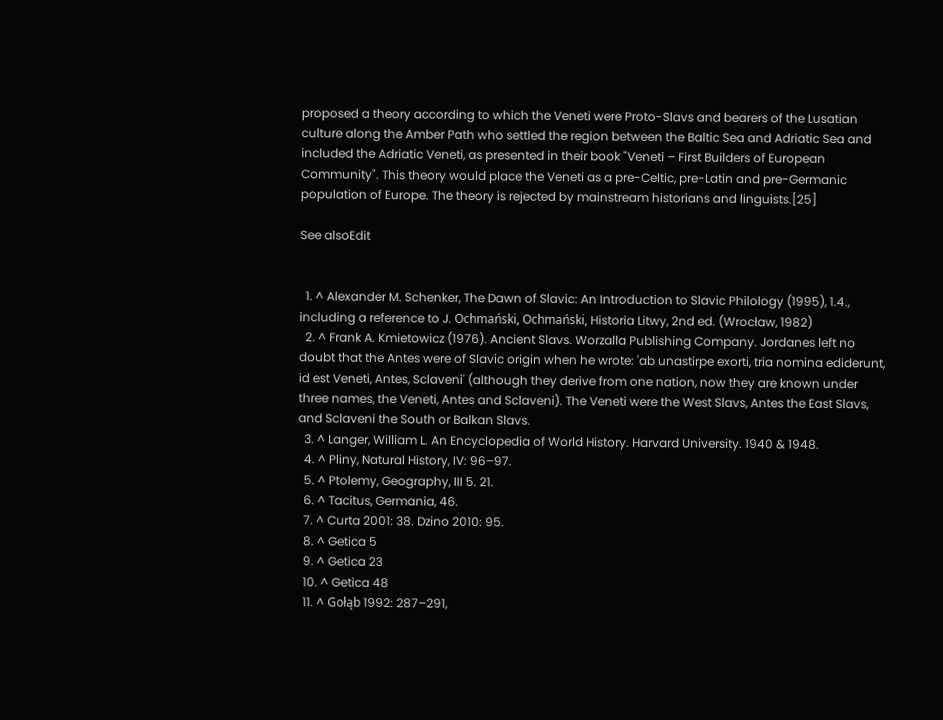proposed a theory according to which the Veneti were Proto-Slavs and bearers of the Lusatian culture along the Amber Path who settled the region between the Baltic Sea and Adriatic Sea and included the Adriatic Veneti, as presented in their book "Veneti – First Builders of European Community". This theory would place the Veneti as a pre-Celtic, pre-Latin and pre-Germanic population of Europe. The theory is rejected by mainstream historians and linguists.[25]

See alsoEdit


  1. ^ Alexander M. Schenker, The Dawn of Slavic: An Introduction to Slavic Philology (1995), 1.4., including a reference to J. Ochmański, Ochmański, Historia Litwy, 2nd ed. (Wrocław, 1982)
  2. ^ Frank A. Kmietowicz (1976). Ancient Slavs. Worzalla Publishing Company. Jordanes left no doubt that the Antes were of Slavic origin when he wrote: 'ab unastirpe exorti, tria nomina ediderunt, id est Veneti, Antes, Sclaveni' (although they derive from one nation, now they are known under three names, the Veneti, Antes and Sclaveni). The Veneti were the West Slavs, Antes the East Slavs, and Sclaveni the South or Balkan Slavs.
  3. ^ Langer, William L. An Encyclopedia of World History. Harvard University. 1940 & 1948.
  4. ^ Pliny, Natural History, IV: 96–97.
  5. ^ Ptolemy, Geography, III 5. 21.
  6. ^ Tacitus, Germania, 46.
  7. ^ Curta 2001: 38. Dzino 2010: 95.
  8. ^ Getica 5
  9. ^ Getica 23
  10. ^ Getica 48
  11. ^ Gołąb 1992: 287–291,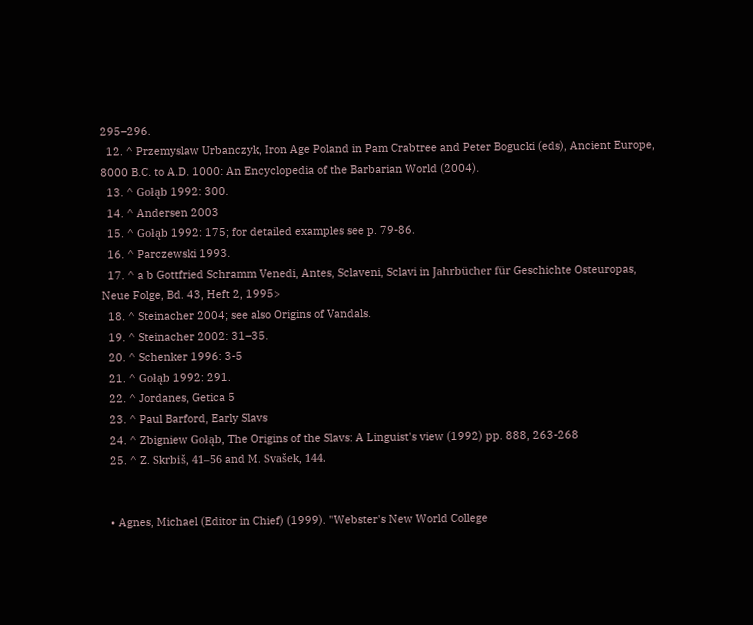295–296.
  12. ^ Przemyslaw Urbanczyk, Iron Age Poland in Pam Crabtree and Peter Bogucki (eds), Ancient Europe, 8000 B.C. to A.D. 1000: An Encyclopedia of the Barbarian World (2004).
  13. ^ Gołąb 1992: 300.
  14. ^ Andersen 2003
  15. ^ Gołąb 1992: 175; for detailed examples see p. 79-86.
  16. ^ Parczewski 1993.
  17. ^ a b Gottfried Schramm Venedi, Antes, Sclaveni, Sclavi in Jahrbücher für Geschichte Osteuropas, Neue Folge, Bd. 43, Heft 2, 1995>
  18. ^ Steinacher 2004; see also Origins of Vandals.
  19. ^ Steinacher 2002: 31–35.
  20. ^ Schenker 1996: 3-5
  21. ^ Gołąb 1992: 291.
  22. ^ Jordanes, Getica 5
  23. ^ Paul Barford, Early Slavs
  24. ^ Zbigniew Gołąb, The Origins of the Slavs: A Linguist's view (1992) pp. 888, 263-268
  25. ^ Z. Skrbiš, 41–56 and M. Svašek, 144.


  • Agnes, Michael (Editor in Chief) (1999). "Webster's New World College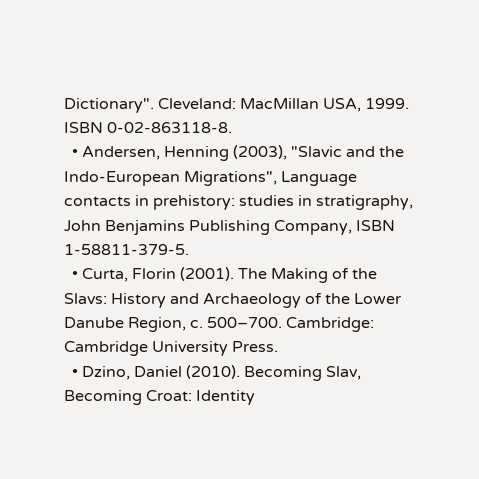Dictionary". Cleveland: MacMillan USA, 1999. ISBN 0-02-863118-8.
  • Andersen, Henning (2003), "Slavic and the Indo-European Migrations", Language contacts in prehistory: studies in stratigraphy, John Benjamins Publishing Company, ISBN 1-58811-379-5.
  • Curta, Florin (2001). The Making of the Slavs: History and Archaeology of the Lower Danube Region, c. 500–700. Cambridge: Cambridge University Press.
  • Dzino, Daniel (2010). Becoming Slav, Becoming Croat: Identity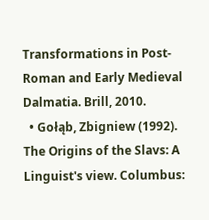Transformations in Post-Roman and Early Medieval Dalmatia. Brill, 2010.
  • Gołąb, Zbigniew (1992). The Origins of the Slavs: A Linguist's view. Columbus: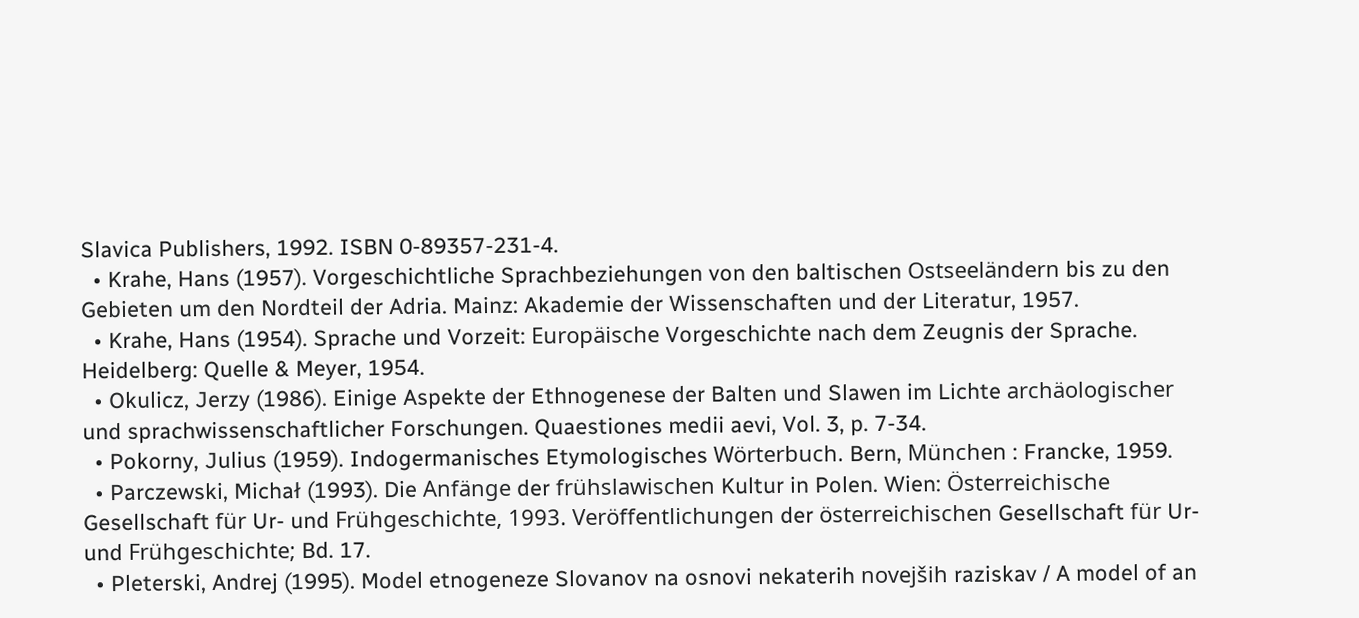Slavica Publishers, 1992. ISBN 0-89357-231-4.
  • Krahe, Hans (1957). Vorgeschichtliche Sprachbeziehungen von den baltischen Ostseeländern bis zu den Gebieten um den Nordteil der Adria. Mainz: Akademie der Wissenschaften und der Literatur, 1957.
  • Krahe, Hans (1954). Sprache und Vorzeit: Europäische Vorgeschichte nach dem Zeugnis der Sprache. Heidelberg: Quelle & Meyer, 1954.
  • Okulicz, Jerzy (1986). Einige Aspekte der Ethnogenese der Balten und Slawen im Lichte archäologischer und sprachwissenschaftlicher Forschungen. Quaestiones medii aevi, Vol. 3, p. 7-34.
  • Pokorny, Julius (1959). Indogermanisches Etymologisches Wörterbuch. Bern, München : Francke, 1959.
  • Parczewski, Michał (1993). Die Anfänge der frühslawischen Kultur in Polen. Wien: Österreichische Gesellschaft für Ur- und Frühgeschichte, 1993. Veröffentlichungen der österreichischen Gesellschaft für Ur- und Frühgeschichte; Bd. 17.
  • Pleterski, Andrej (1995). Model etnogeneze Slovanov na osnovi nekaterih novejših raziskav / A model of an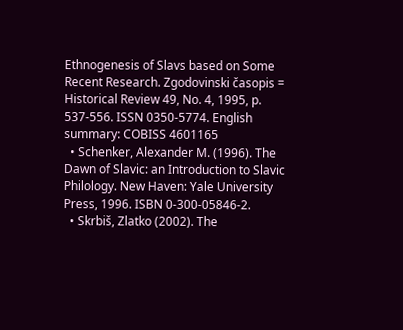Ethnogenesis of Slavs based on Some Recent Research. Zgodovinski časopis = Historical Review 49, No. 4, 1995, p. 537-556. ISSN 0350-5774. English summary: COBISS 4601165
  • Schenker, Alexander M. (1996). The Dawn of Slavic: an Introduction to Slavic Philology. New Haven: Yale University Press, 1996. ISBN 0-300-05846-2.
  • Skrbiš, Zlatko (2002). The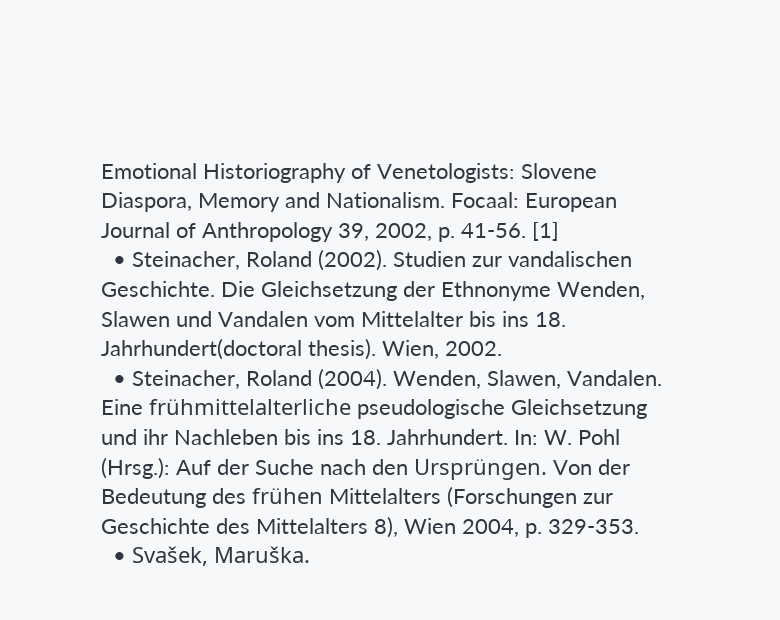Emotional Historiography of Venetologists: Slovene Diaspora, Memory and Nationalism. Focaal: European Journal of Anthropology 39, 2002, p. 41-56. [1]
  • Steinacher, Roland (2002). Studien zur vandalischen Geschichte. Die Gleichsetzung der Ethnonyme Wenden, Slawen und Vandalen vom Mittelalter bis ins 18. Jahrhundert(doctoral thesis). Wien, 2002.
  • Steinacher, Roland (2004). Wenden, Slawen, Vandalen. Eine frühmittelalterliche pseudologische Gleichsetzung und ihr Nachleben bis ins 18. Jahrhundert. In: W. Pohl (Hrsg.): Auf der Suche nach den Ursprüngen. Von der Bedeutung des frühen Mittelalters (Forschungen zur Geschichte des Mittelalters 8), Wien 2004, p. 329-353.
  • Svašek, Maruška.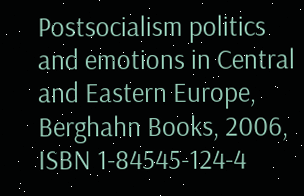Postsocialism politics and emotions in Central and Eastern Europe, Berghahn Books, 2006, ISBN 1-84545-124-4